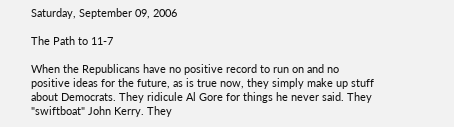Saturday, September 09, 2006

The Path to 11-7

When the Republicans have no positive record to run on and no positive ideas for the future, as is true now, they simply make up stuff about Democrats. They ridicule Al Gore for things he never said. They "swiftboat" John Kerry. They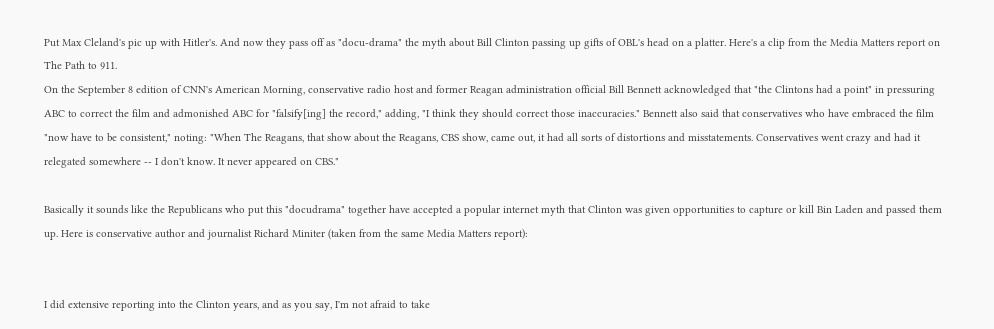Put Max Cleland's pic up with Hitler's. And now they pass off as "docu-drama" the myth about Bill Clinton passing up gifts of OBL's head on a platter. Here's a clip from the Media Matters report on The Path to 911.
On the September 8 edition of CNN's American Morning, conservative radio host and former Reagan administration official Bill Bennett acknowledged that "the Clintons had a point" in pressuring ABC to correct the film and admonished ABC for "falsify[ing] the record," adding, "I think they should correct those inaccuracies." Bennett also said that conservatives who have embraced the film "now have to be consistent," noting: "When The Reagans, that show about the Reagans, CBS show, came out, it had all sorts of distortions and misstatements. Conservatives went crazy and had it relegated somewhere -- I don't know. It never appeared on CBS."

Basically it sounds like the Republicans who put this "docudrama" together have accepted a popular internet myth that Clinton was given opportunities to capture or kill Bin Laden and passed them up. Here is conservative author and journalist Richard Miniter (taken from the same Media Matters report):


I did extensive reporting into the Clinton years, and as you say, I'm not afraid to take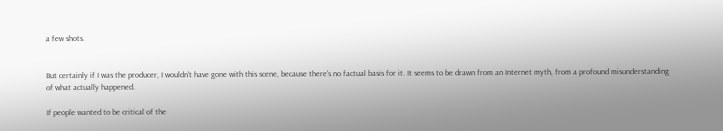a few shots.


But certainly if I was the producer, I wouldn't have gone with this scene, because there's no factual basis for it. It seems to be drawn from an Internet myth, from a profound misunderstanding of what actually happened.

If people wanted to be critical of the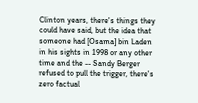Clinton years, there's things they could have said, but the idea that someone had [Osama] bin Laden in his sights in 1998 or any other time and the -- Sandy Berger refused to pull the trigger, there's zero factual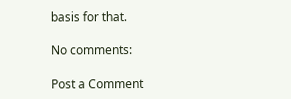basis for that.

No comments:

Post a Comment